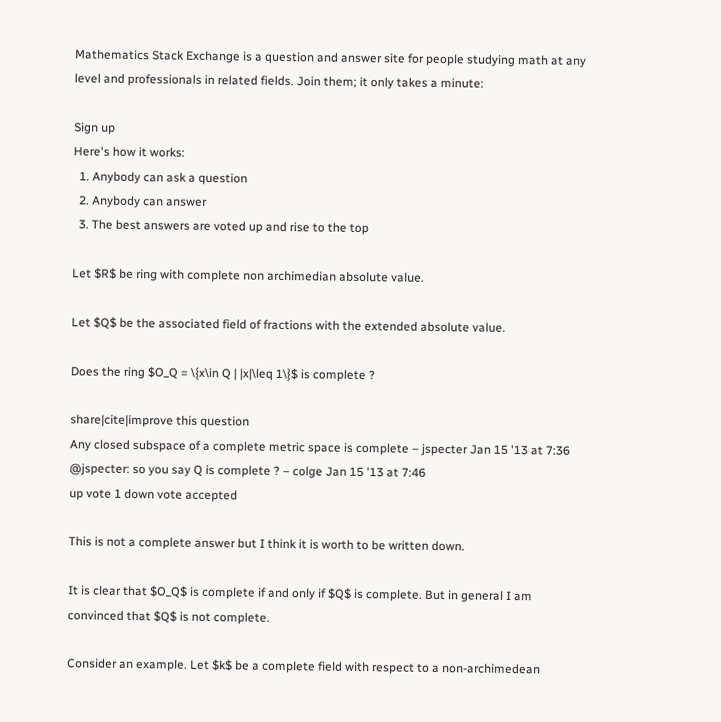Mathematics Stack Exchange is a question and answer site for people studying math at any level and professionals in related fields. Join them; it only takes a minute:

Sign up
Here's how it works:
  1. Anybody can ask a question
  2. Anybody can answer
  3. The best answers are voted up and rise to the top

Let $R$ be ring with complete non archimedian absolute value.

Let $Q$ be the associated field of fractions with the extended absolute value.

Does the ring $O_Q = \{x\in Q | |x|\leq 1\}$ is complete ?

share|cite|improve this question
Any closed subspace of a complete metric space is complete – jspecter Jan 15 '13 at 7:36
@jspecter: so you say Q is complete ? – colge Jan 15 '13 at 7:46
up vote 1 down vote accepted

This is not a complete answer but I think it is worth to be written down.

It is clear that $O_Q$ is complete if and only if $Q$ is complete. But in general I am convinced that $Q$ is not complete.

Consider an example. Let $k$ be a complete field with respect to a non-archimedean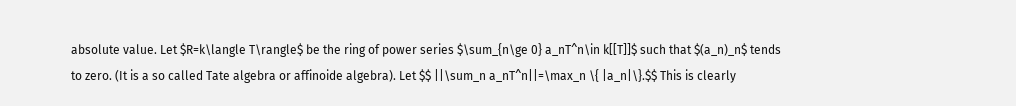absolute value. Let $R=k\langle T\rangle$ be the ring of power series $\sum_{n\ge 0} a_nT^n\in k[[T]]$ such that $(a_n)_n$ tends to zero. (It is a so called Tate algebra or affinoide algebra). Let $$ ||\sum_n a_nT^n||=\max_n \{ |a_n|\}.$$ This is clearly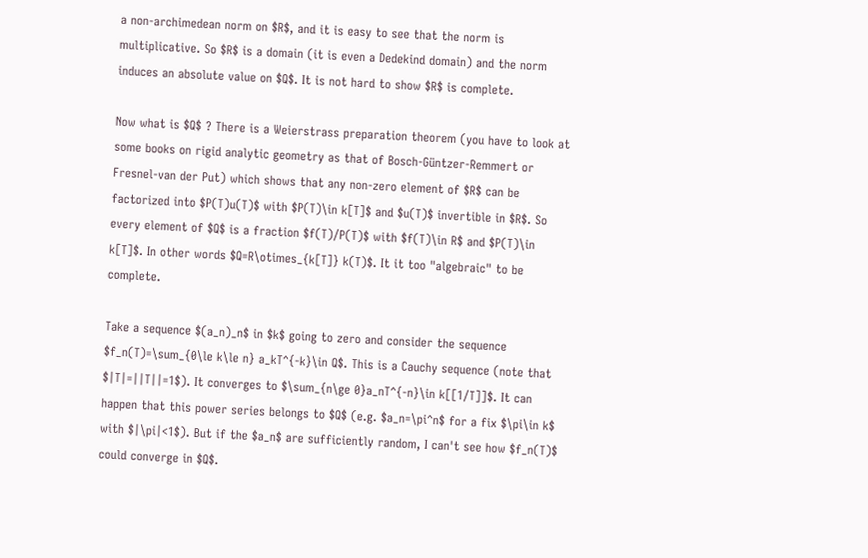a non-archimedean norm on $R$, and it is easy to see that the norm is multiplicative. So $R$ is a domain (it is even a Dedekind domain) and the norm induces an absolute value on $Q$. It is not hard to show $R$ is complete.

Now what is $Q$ ? There is a Weierstrass preparation theorem (you have to look at some books on rigid analytic geometry as that of Bosch-Güntzer-Remmert or Fresnel-van der Put) which shows that any non-zero element of $R$ can be factorized into $P(T)u(T)$ with $P(T)\in k[T]$ and $u(T)$ invertible in $R$. So every element of $Q$ is a fraction $f(T)/P(T)$ with $f(T)\in R$ and $P(T)\in k[T]$. In other words $Q=R\otimes_{k[T]} k(T)$. It it too "algebraic" to be complete.

Take a sequence $(a_n)_n$ in $k$ going to zero and consider the sequence $f_n(T)=\sum_{0\le k\le n} a_kT^{-k}\in Q$. This is a Cauchy sequence (note that $|T|=||T||=1$). It converges to $\sum_{n\ge 0}a_nT^{-n}\in k[[1/T]]$. It can happen that this power series belongs to $Q$ (e.g. $a_n=\pi^n$ for a fix $\pi\in k$ with $|\pi|<1$). But if the $a_n$ are sufficiently random, I can't see how $f_n(T)$ could converge in $Q$.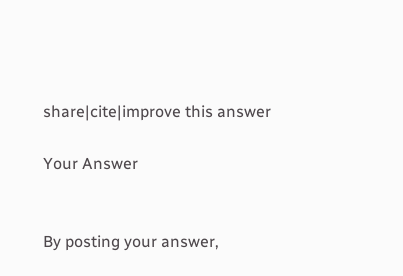share|cite|improve this answer

Your Answer


By posting your answer,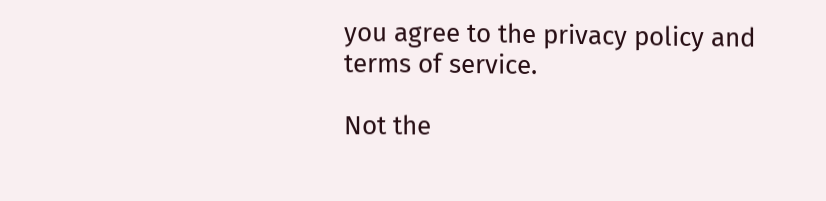you agree to the privacy policy and terms of service.

Not the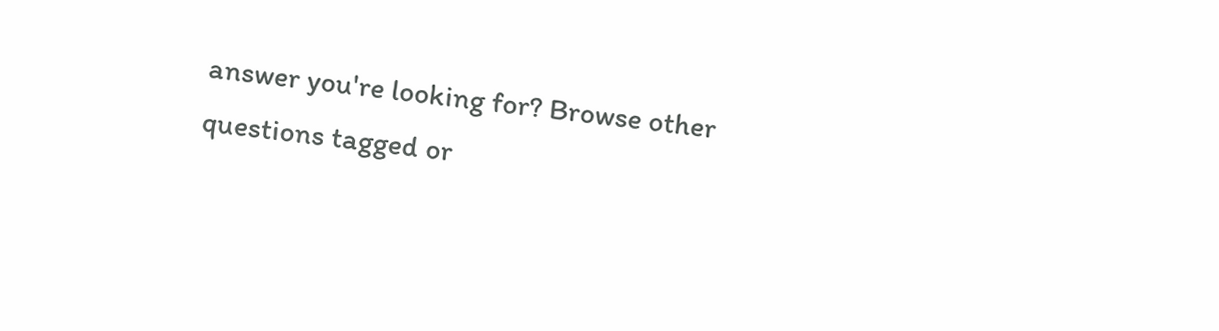answer you're looking for? Browse other questions tagged or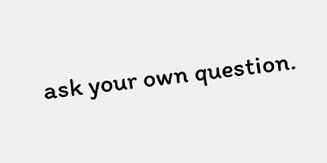ask your own question.